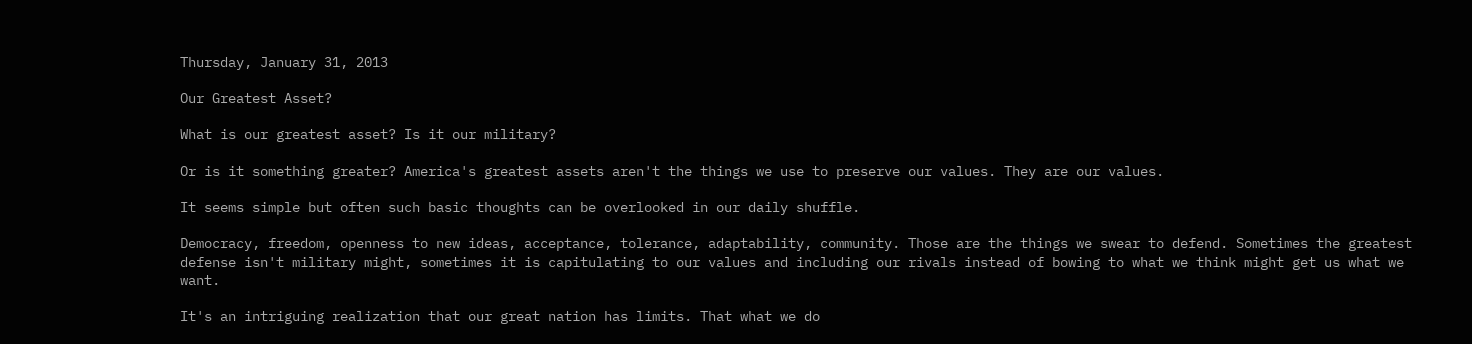Thursday, January 31, 2013

Our Greatest Asset?

What is our greatest asset? Is it our military?

Or is it something greater? America's greatest assets aren't the things we use to preserve our values. They are our values.

It seems simple but often such basic thoughts can be overlooked in our daily shuffle.

Democracy, freedom, openness to new ideas, acceptance, tolerance, adaptability, community. Those are the things we swear to defend. Sometimes the greatest defense isn't military might, sometimes it is capitulating to our values and including our rivals instead of bowing to what we think might get us what we want.

It's an intriguing realization that our great nation has limits. That what we do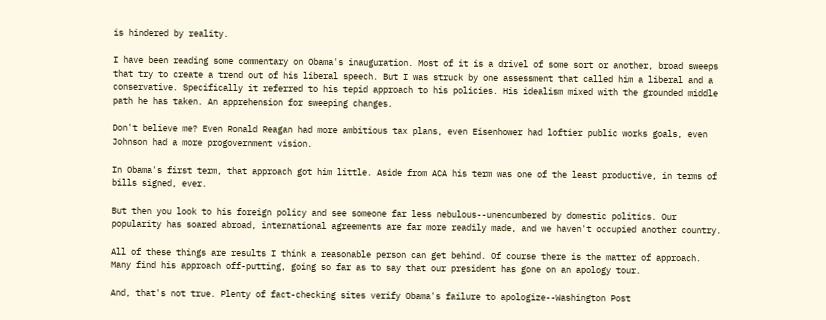is hindered by reality.

I have been reading some commentary on Obama's inauguration. Most of it is a drivel of some sort or another, broad sweeps that try to create a trend out of his liberal speech. But I was struck by one assessment that called him a liberal and a conservative. Specifically it referred to his tepid approach to his policies. His idealism mixed with the grounded middle path he has taken. An apprehension for sweeping changes.

Don't believe me? Even Ronald Reagan had more ambitious tax plans, even Eisenhower had loftier public works goals, even Johnson had a more progovernment vision.

In Obama's first term, that approach got him little. Aside from ACA his term was one of the least productive, in terms of bills signed, ever.

But then you look to his foreign policy and see someone far less nebulous--unencumbered by domestic politics. Our popularity has soared abroad, international agreements are far more readily made, and we haven't occupied another country.

All of these things are results I think a reasonable person can get behind. Of course there is the matter of approach. Many find his approach off-putting, going so far as to say that our president has gone on an apology tour.

And, that's not true. Plenty of fact-checking sites verify Obama's failure to apologize--Washington Post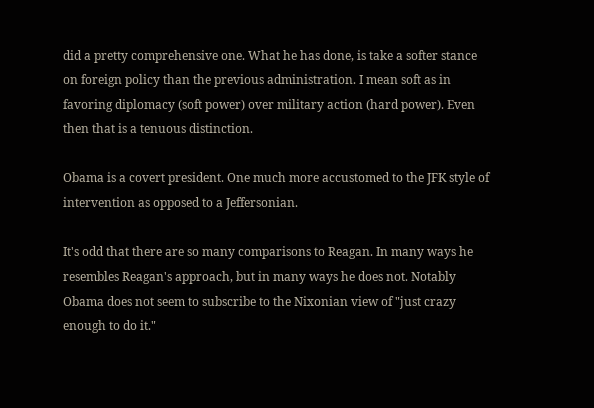did a pretty comprehensive one. What he has done, is take a softer stance on foreign policy than the previous administration. I mean soft as in favoring diplomacy (soft power) over military action (hard power). Even then that is a tenuous distinction.

Obama is a covert president. One much more accustomed to the JFK style of intervention as opposed to a Jeffersonian.

It's odd that there are so many comparisons to Reagan. In many ways he resembles Reagan's approach, but in many ways he does not. Notably Obama does not seem to subscribe to the Nixonian view of "just crazy enough to do it."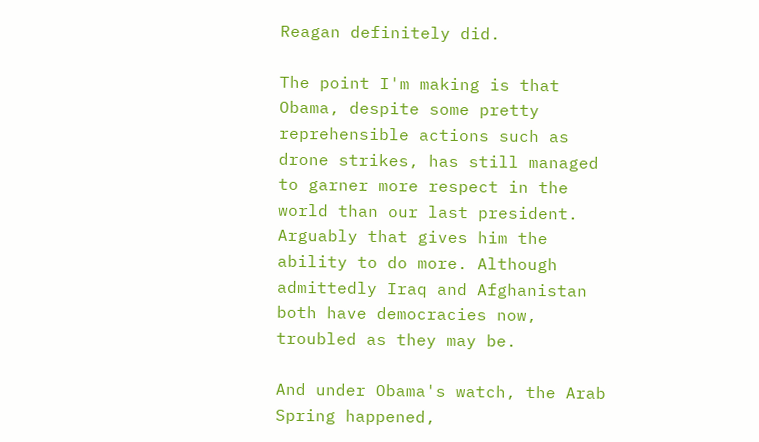Reagan definitely did.

The point I'm making is that Obama, despite some pretty reprehensible actions such as drone strikes, has still managed to garner more respect in the world than our last president. Arguably that gives him the ability to do more. Although admittedly Iraq and Afghanistan both have democracies now, troubled as they may be.

And under Obama's watch, the Arab Spring happened,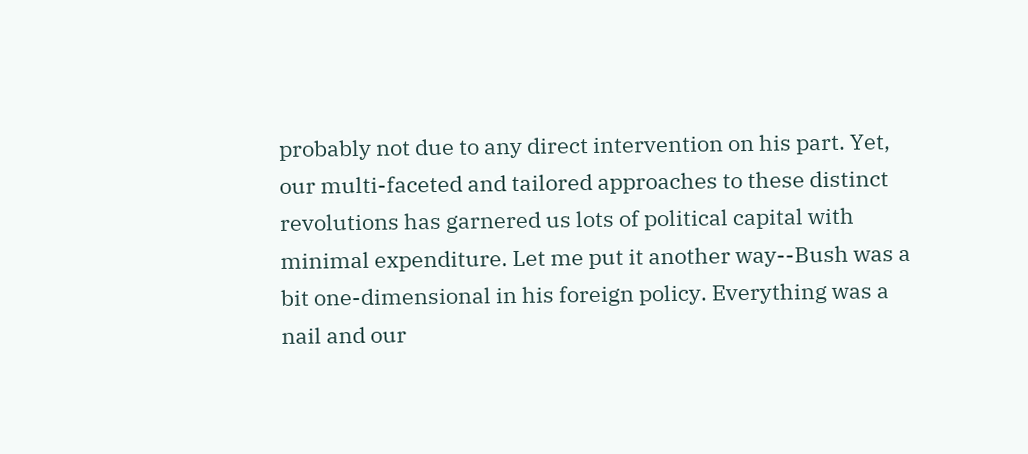probably not due to any direct intervention on his part. Yet, our multi-faceted and tailored approaches to these distinct revolutions has garnered us lots of political capital with minimal expenditure. Let me put it another way--Bush was a bit one-dimensional in his foreign policy. Everything was a nail and our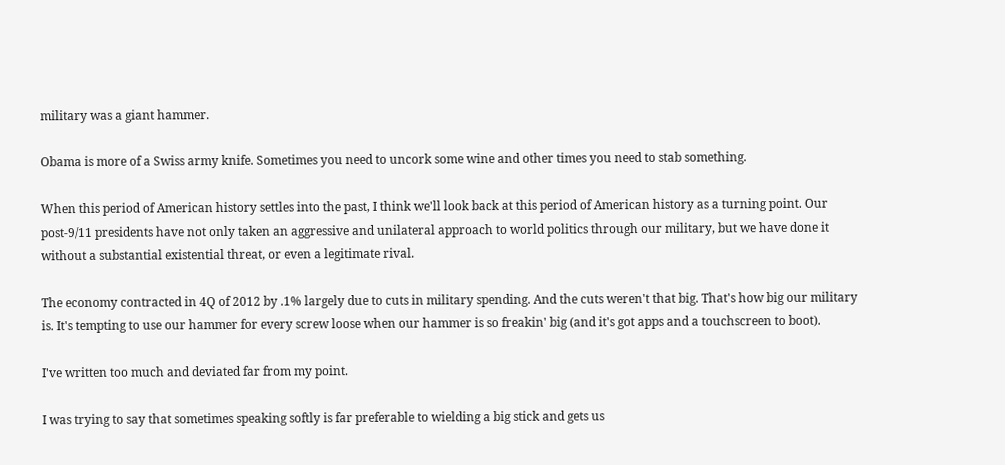military was a giant hammer.

Obama is more of a Swiss army knife. Sometimes you need to uncork some wine and other times you need to stab something.

When this period of American history settles into the past, I think we'll look back at this period of American history as a turning point. Our post-9/11 presidents have not only taken an aggressive and unilateral approach to world politics through our military, but we have done it without a substantial existential threat, or even a legitimate rival.

The economy contracted in 4Q of 2012 by .1% largely due to cuts in military spending. And the cuts weren't that big. That's how big our military is. It's tempting to use our hammer for every screw loose when our hammer is so freakin' big (and it's got apps and a touchscreen to boot).

I've written too much and deviated far from my point.

I was trying to say that sometimes speaking softly is far preferable to wielding a big stick and gets us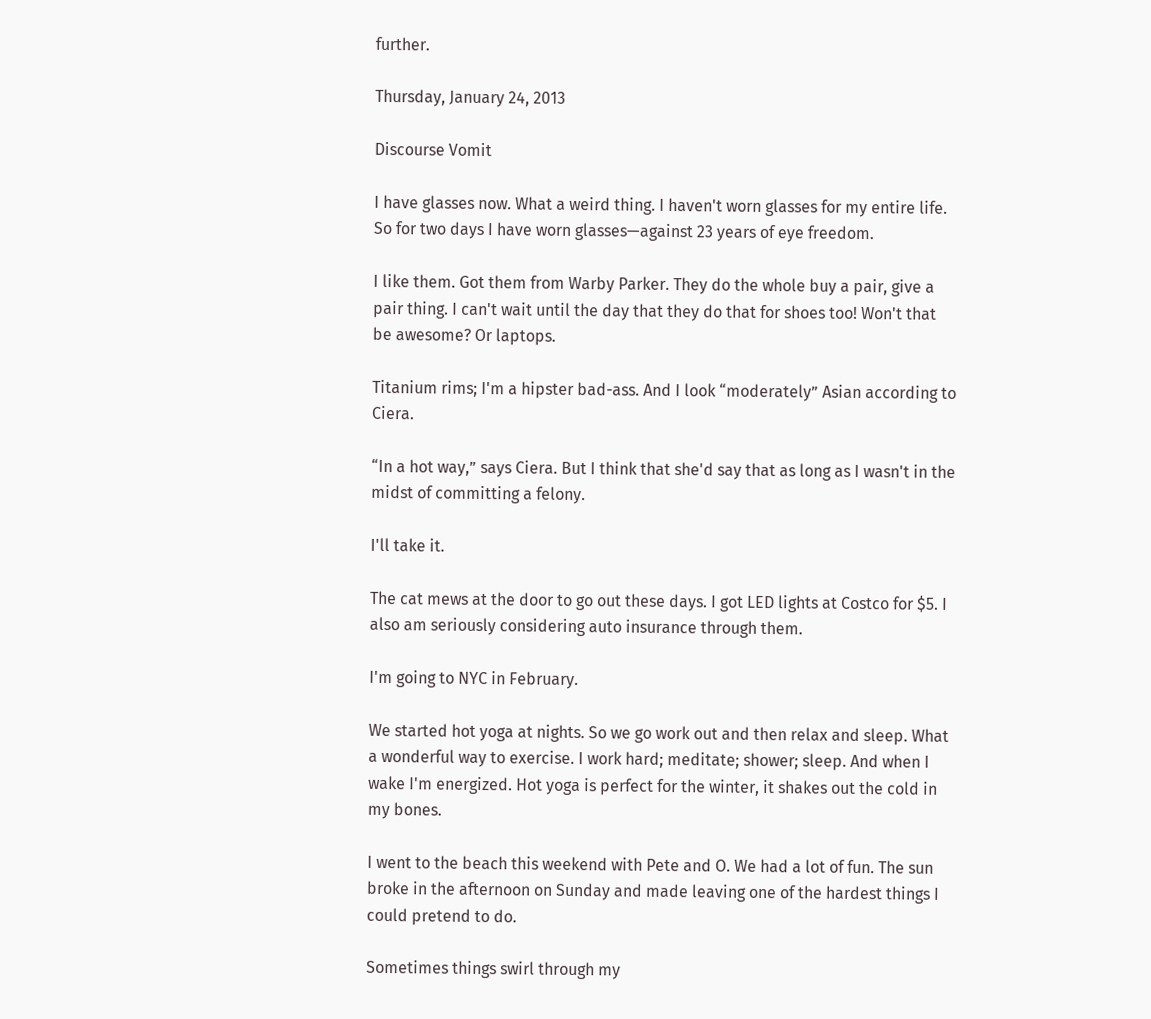further.

Thursday, January 24, 2013

Discourse Vomit

I have glasses now. What a weird thing. I haven't worn glasses for my entire life. So for two days I have worn glasses—against 23 years of eye freedom.

I like them. Got them from Warby Parker. They do the whole buy a pair, give a pair thing. I can't wait until the day that they do that for shoes too! Won't that be awesome? Or laptops.

Titanium rims; I'm a hipster bad-ass. And I look “moderately” Asian according to Ciera.

“In a hot way,” says Ciera. But I think that she'd say that as long as I wasn't in the midst of committing a felony.

I'll take it.

The cat mews at the door to go out these days. I got LED lights at Costco for $5. I also am seriously considering auto insurance through them.

I'm going to NYC in February.

We started hot yoga at nights. So we go work out and then relax and sleep. What a wonderful way to exercise. I work hard; meditate; shower; sleep. And when I wake I'm energized. Hot yoga is perfect for the winter, it shakes out the cold in my bones.

I went to the beach this weekend with Pete and O. We had a lot of fun. The sun broke in the afternoon on Sunday and made leaving one of the hardest things I could pretend to do.

Sometimes things swirl through my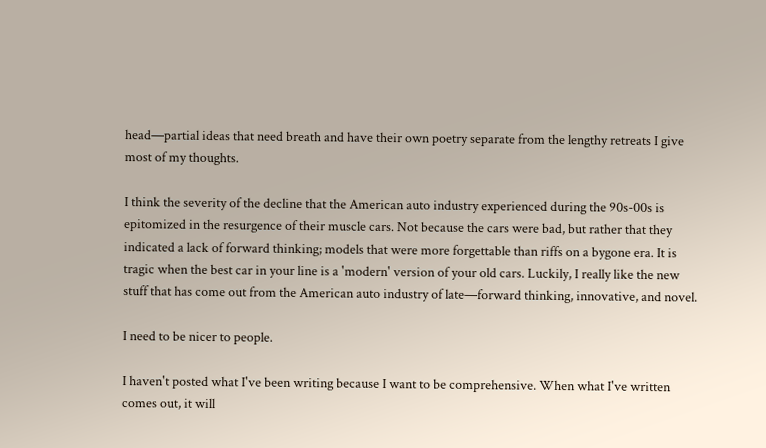head—partial ideas that need breath and have their own poetry separate from the lengthy retreats I give most of my thoughts.

I think the severity of the decline that the American auto industry experienced during the 90s-00s is epitomized in the resurgence of their muscle cars. Not because the cars were bad, but rather that they indicated a lack of forward thinking; models that were more forgettable than riffs on a bygone era. It is tragic when the best car in your line is a 'modern' version of your old cars. Luckily, I really like the new stuff that has come out from the American auto industry of late—forward thinking, innovative, and novel.

I need to be nicer to people.

I haven't posted what I've been writing because I want to be comprehensive. When what I've written comes out, it will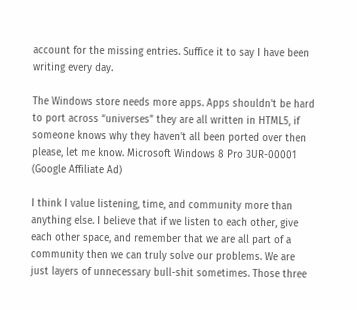account for the missing entries. Suffice it to say I have been writing every day.

The Windows store needs more apps. Apps shouldn't be hard to port across “universes” they are all written in HTML5, if someone knows why they haven't all been ported over then please, let me know. Microsoft Windows 8 Pro 3UR-00001 (Google Affiliate Ad)

I think I value listening, time, and community more than anything else. I believe that if we listen to each other, give each other space, and remember that we are all part of a community then we can truly solve our problems. We are just layers of unnecessary bull-shit sometimes. Those three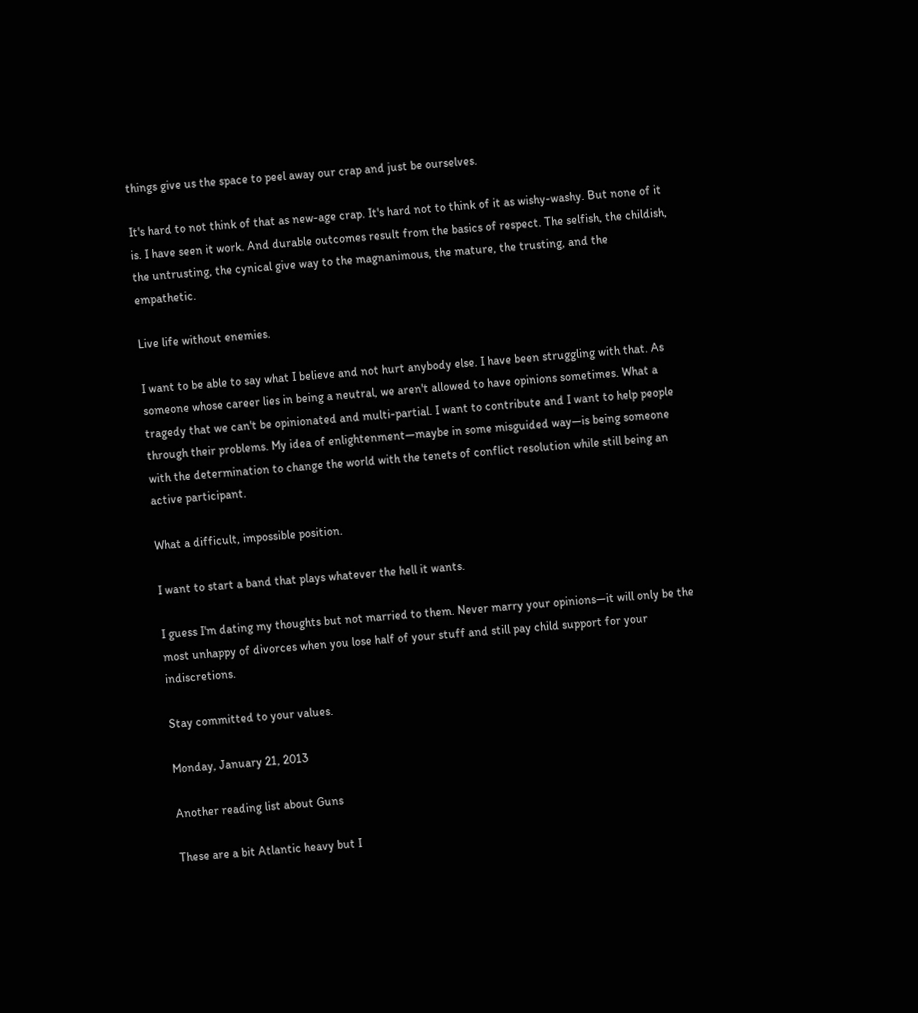things give us the space to peel away our crap and just be ourselves.

It's hard to not think of that as new-age crap. It's hard not to think of it as wishy-washy. But none of it is. I have seen it work. And durable outcomes result from the basics of respect. The selfish, the childish, the untrusting, the cynical give way to the magnanimous, the mature, the trusting, and the empathetic.

Live life without enemies.

I want to be able to say what I believe and not hurt anybody else. I have been struggling with that. As someone whose career lies in being a neutral, we aren't allowed to have opinions sometimes. What a tragedy that we can't be opinionated and multi-partial. I want to contribute and I want to help people through their problems. My idea of enlightenment—maybe in some misguided way—is being someone with the determination to change the world with the tenets of conflict resolution while still being an active participant.

What a difficult, impossible position.

I want to start a band that plays whatever the hell it wants.

I guess I'm dating my thoughts but not married to them. Never marry your opinions—it will only be the most unhappy of divorces when you lose half of your stuff and still pay child support for your indiscretions.

Stay committed to your values.

Monday, January 21, 2013

Another reading list about Guns

These are a bit Atlantic heavy but I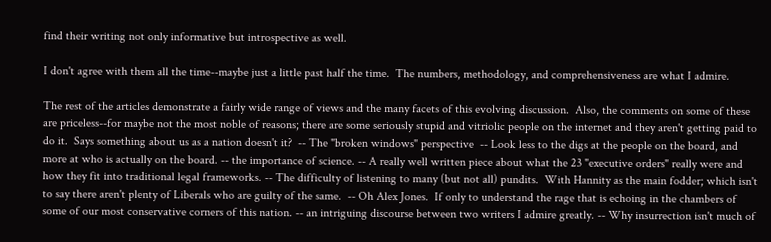find their writing not only informative but introspective as well.

I don't agree with them all the time--maybe just a little past half the time.  The numbers, methodology, and comprehensiveness are what I admire.

The rest of the articles demonstrate a fairly wide range of views and the many facets of this evolving discussion.  Also, the comments on some of these are priceless--for maybe not the most noble of reasons; there are some seriously stupid and vitriolic people on the internet and they aren't getting paid to do it.  Says something about us as a nation doesn't it?  -- The "broken windows" perspective  -- Look less to the digs at the people on the board, and more at who is actually on the board. -- the importance of science. -- A really well written piece about what the 23 "executive orders" really were and how they fit into traditional legal frameworks. -- The difficulty of listening to many (but not all) pundits.  With Hannity as the main fodder; which isn't to say there aren't plenty of Liberals who are guilty of the same.  -- Oh Alex Jones.  If only to understand the rage that is echoing in the chambers of some of our most conservative corners of this nation. -- an intriguing discourse between two writers I admire greatly. -- Why insurrection isn't much of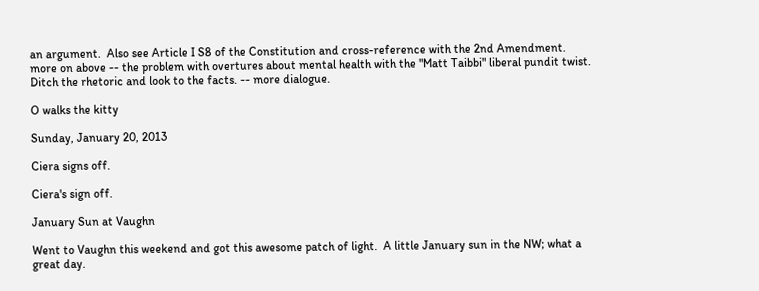an argument.  Also see Article I S8 of the Constitution and cross-reference with the 2nd Amendment.  more on above -- the problem with overtures about mental health with the "Matt Taibbi" liberal pundit twist.  Ditch the rhetoric and look to the facts. -- more dialogue.

O walks the kitty

Sunday, January 20, 2013

Ciera signs off.

Ciera's sign off.

January Sun at Vaughn

Went to Vaughn this weekend and got this awesome patch of light.  A little January sun in the NW; what a great day.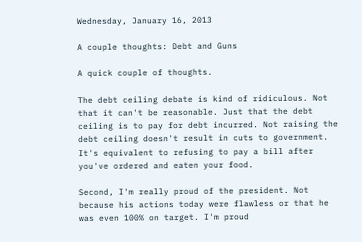Wednesday, January 16, 2013

A couple thoughts: Debt and Guns

A quick couple of thoughts.

The debt ceiling debate is kind of ridiculous. Not that it can't be reasonable. Just that the debt ceiling is to pay for debt incurred. Not raising the debt ceiling doesn't result in cuts to government. It's equivalent to refusing to pay a bill after you've ordered and eaten your food.

Second, I'm really proud of the president. Not because his actions today were flawless or that he was even 100% on target. I'm proud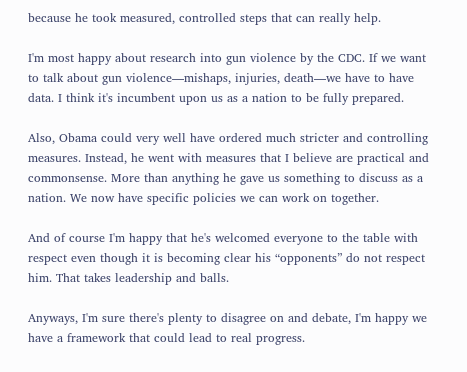because he took measured, controlled steps that can really help.

I'm most happy about research into gun violence by the CDC. If we want to talk about gun violence—mishaps, injuries, death—we have to have data. I think it's incumbent upon us as a nation to be fully prepared.

Also, Obama could very well have ordered much stricter and controlling measures. Instead, he went with measures that I believe are practical and commonsense. More than anything he gave us something to discuss as a nation. We now have specific policies we can work on together.

And of course I'm happy that he's welcomed everyone to the table with respect even though it is becoming clear his “opponents” do not respect him. That takes leadership and balls.

Anyways, I'm sure there's plenty to disagree on and debate, I'm happy we have a framework that could lead to real progress.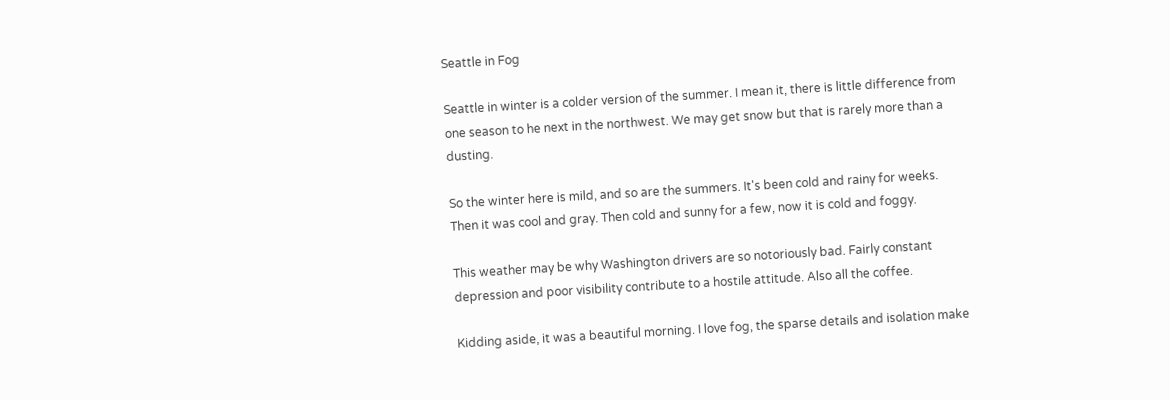Seattle in Fog

Seattle in winter is a colder version of the summer. I mean it, there is little difference from one season to he next in the northwest. We may get snow but that is rarely more than a dusting.

So the winter here is mild, and so are the summers. It's been cold and rainy for weeks. Then it was cool and gray. Then cold and sunny for a few, now it is cold and foggy.

This weather may be why Washington drivers are so notoriously bad. Fairly constant depression and poor visibility contribute to a hostile attitude. Also all the coffee.

Kidding aside, it was a beautiful morning. I love fog, the sparse details and isolation make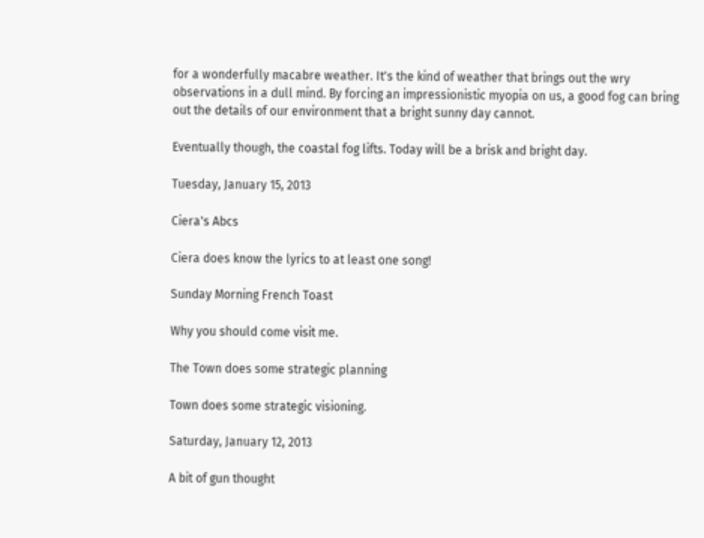for a wonderfully macabre weather. It's the kind of weather that brings out the wry observations in a dull mind. By forcing an impressionistic myopia on us, a good fog can bring out the details of our environment that a bright sunny day cannot.

Eventually though, the coastal fog lifts. Today will be a brisk and bright day.

Tuesday, January 15, 2013

Ciera's Abcs

Ciera does know the lyrics to at least one song!

Sunday Morning French Toast

Why you should come visit me.

The Town does some strategic planning

Town does some strategic visioning.

Saturday, January 12, 2013

A bit of gun thought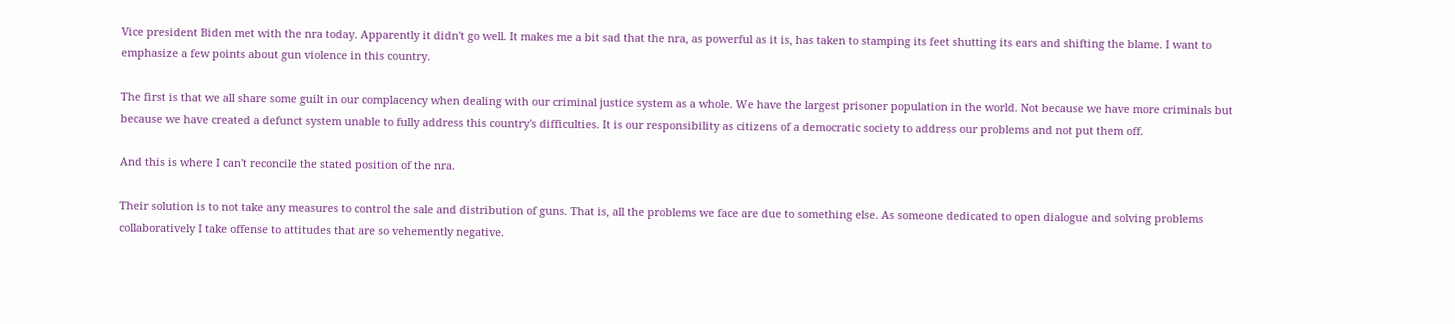Vice president Biden met with the nra today. Apparently it didn't go well. It makes me a bit sad that the nra, as powerful as it is, has taken to stamping its feet shutting its ears and shifting the blame. I want to emphasize a few points about gun violence in this country.

The first is that we all share some guilt in our complacency when dealing with our criminal justice system as a whole. We have the largest prisoner population in the world. Not because we have more criminals but because we have created a defunct system unable to fully address this country's difficulties. It is our responsibility as citizens of a democratic society to address our problems and not put them off.

And this is where I can't reconcile the stated position of the nra.

Their solution is to not take any measures to control the sale and distribution of guns. That is, all the problems we face are due to something else. As someone dedicated to open dialogue and solving problems collaboratively I take offense to attitudes that are so vehemently negative.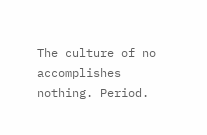The culture of no accomplishes nothing. Period.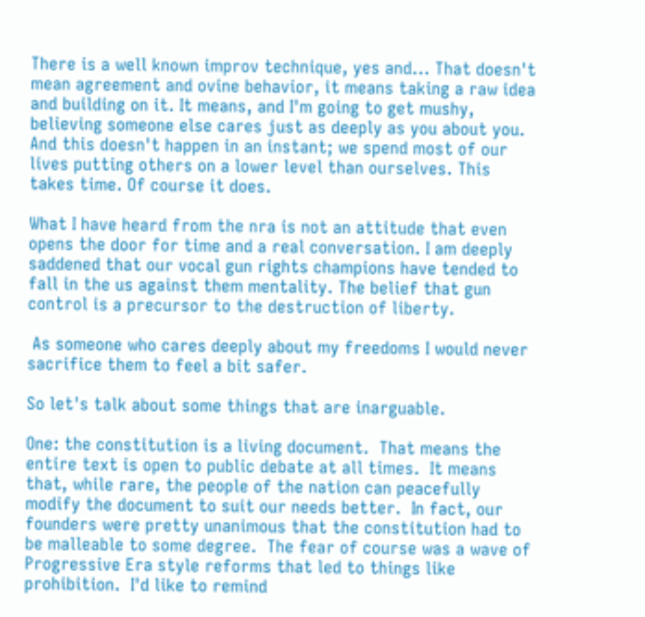There is a well known improv technique, yes and... That doesn't mean agreement and ovine behavior, it means taking a raw idea and building on it. It means, and I'm going to get mushy, believing someone else cares just as deeply as you about you. And this doesn't happen in an instant; we spend most of our lives putting others on a lower level than ourselves. This takes time. Of course it does.

What I have heard from the nra is not an attitude that even opens the door for time and a real conversation. I am deeply saddened that our vocal gun rights champions have tended to fall in the us against them mentality. The belief that gun control is a precursor to the destruction of liberty.

 As someone who cares deeply about my freedoms I would never sacrifice them to feel a bit safer.

So let's talk about some things that are inarguable.

One: the constitution is a living document.  That means the entire text is open to public debate at all times.  It means that, while rare, the people of the nation can peacefully modify the document to suit our needs better.  In fact, our founders were pretty unanimous that the constitution had to be malleable to some degree.  The fear of course was a wave of Progressive Era style reforms that led to things like prohibition.  I'd like to remind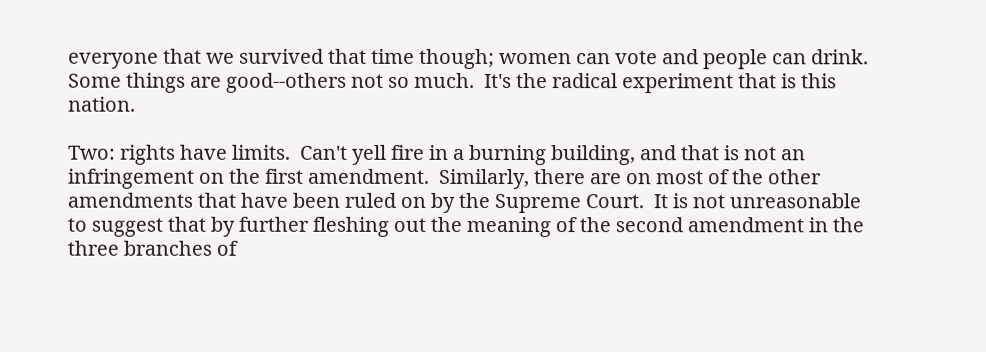everyone that we survived that time though; women can vote and people can drink.  Some things are good--others not so much.  It's the radical experiment that is this nation.

Two: rights have limits.  Can't yell fire in a burning building, and that is not an infringement on the first amendment.  Similarly, there are on most of the other amendments that have been ruled on by the Supreme Court.  It is not unreasonable to suggest that by further fleshing out the meaning of the second amendment in the three branches of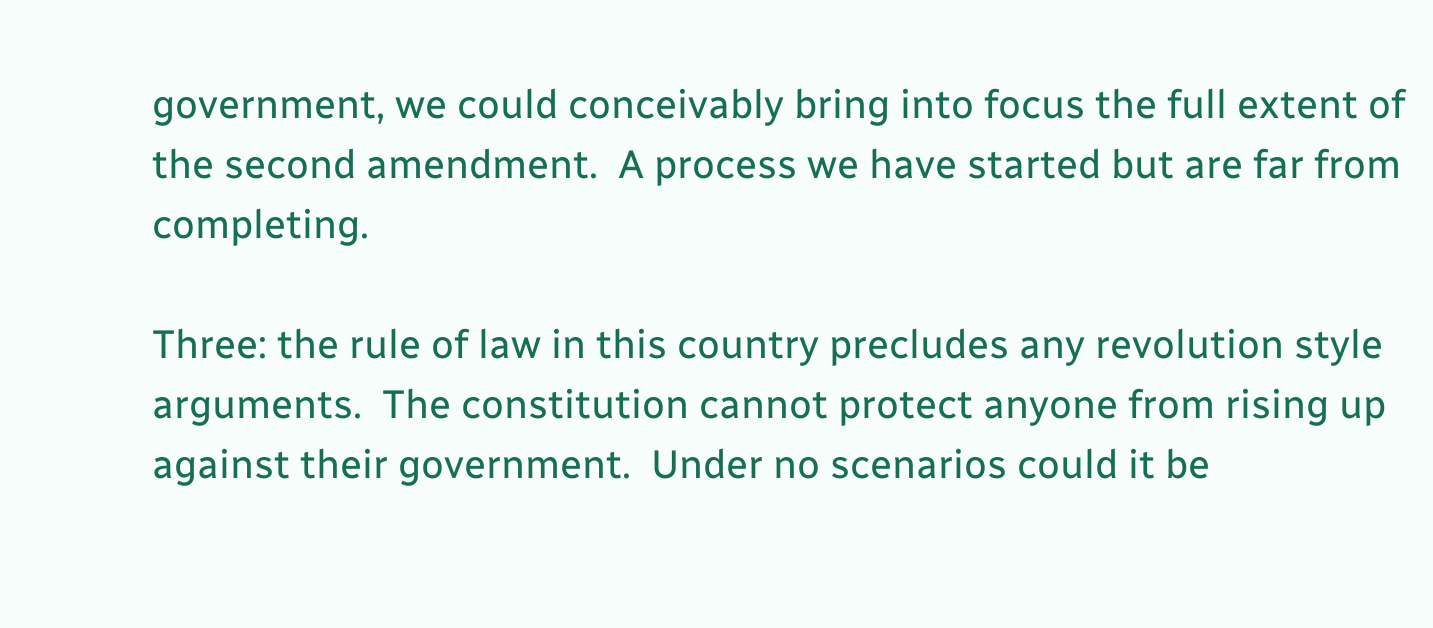government, we could conceivably bring into focus the full extent of the second amendment.  A process we have started but are far from completing.

Three: the rule of law in this country precludes any revolution style arguments.  The constitution cannot protect anyone from rising up against their government.  Under no scenarios could it be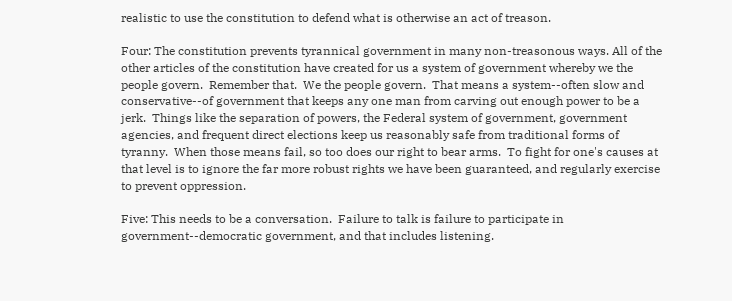realistic to use the constitution to defend what is otherwise an act of treason.

Four: The constitution prevents tyrannical government in many non-treasonous ways. All of the other articles of the constitution have created for us a system of government whereby we the people govern.  Remember that.  We the people govern.  That means a system--often slow and conservative--of government that keeps any one man from carving out enough power to be a jerk.  Things like the separation of powers, the Federal system of government, government agencies, and frequent direct elections keep us reasonably safe from traditional forms of tyranny.  When those means fail, so too does our right to bear arms.  To fight for one's causes at that level is to ignore the far more robust rights we have been guaranteed, and regularly exercise to prevent oppression.

Five: This needs to be a conversation.  Failure to talk is failure to participate in government--democratic government, and that includes listening.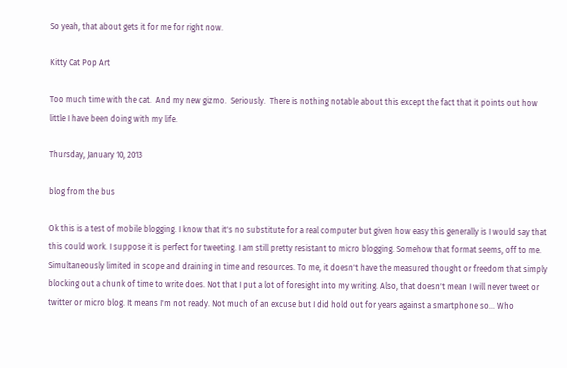So yeah, that about gets it for me for right now.

Kitty Cat Pop Art

Too much time with the cat.  And my new gizmo.  Seriously.  There is nothing notable about this except the fact that it points out how little I have been doing with my life.

Thursday, January 10, 2013

blog from the bus

Ok this is a test of mobile blogging. I know that it's no substitute for a real computer but given how easy this generally is I would say that this could work. I suppose it is perfect for tweeting. I am still pretty resistant to micro blogging. Somehow that format seems, off to me. Simultaneously limited in scope and draining in time and resources. To me, it doesn't have the measured thought or freedom that simply blocking out a chunk of time to write does. Not that I put a lot of foresight into my writing. Also, that doesn't mean I will never tweet or twitter or micro blog. It means I'm not ready. Not much of an excuse but I did hold out for years against a smartphone so... Who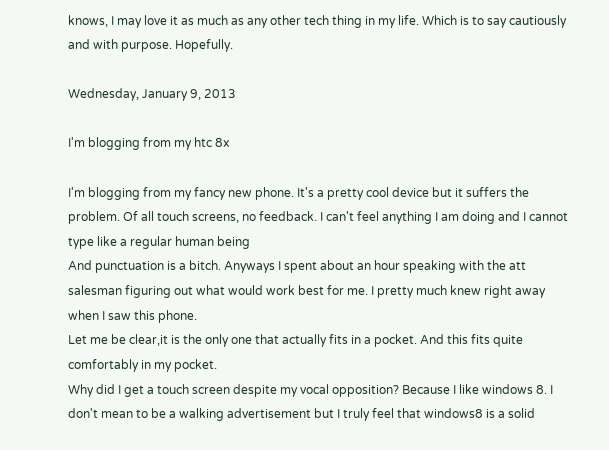knows, I may love it as much as any other tech thing in my life. Which is to say cautiously and with purpose. Hopefully.

Wednesday, January 9, 2013

I'm blogging from my htc 8x

I'm blogging from my fancy new phone. It's a pretty cool device but it suffers the problem. Of all touch screens, no feedback. I can't feel anything I am doing and I cannot type like a regular human being
And punctuation is a bitch. Anyways I spent about an hour speaking with the att salesman figuring out what would work best for me. I pretty much knew right away when I saw this phone.
Let me be clear,it is the only one that actually fits in a pocket. And this fits quite comfortably in my pocket.
Why did I get a touch screen despite my vocal opposition? Because I like windows 8. I don't mean to be a walking advertisement but I truly feel that windows8 is a solid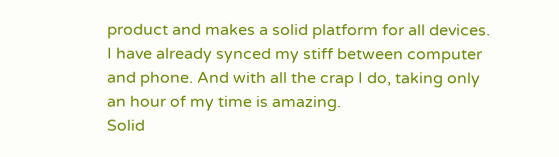product and makes a solid platform for all devices. I have already synced my stiff between computer and phone. And with all the crap I do, taking only an hour of my time is amazing.
Solid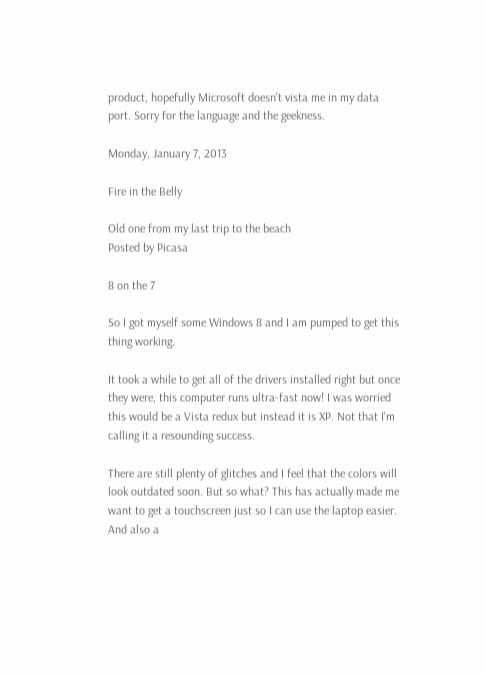product, hopefully Microsoft doesn't vista me in my data port. Sorry for the language and the geekness.

Monday, January 7, 2013

Fire in the Belly

Old one from my last trip to the beach
Posted by Picasa

8 on the 7

So I got myself some Windows 8 and I am pumped to get this thing working.

It took a while to get all of the drivers installed right but once they were, this computer runs ultra-fast now! I was worried this would be a Vista redux but instead it is XP. Not that I'm calling it a resounding success.

There are still plenty of glitches and I feel that the colors will look outdated soon. But so what? This has actually made me want to get a touchscreen just so I can use the laptop easier. And also a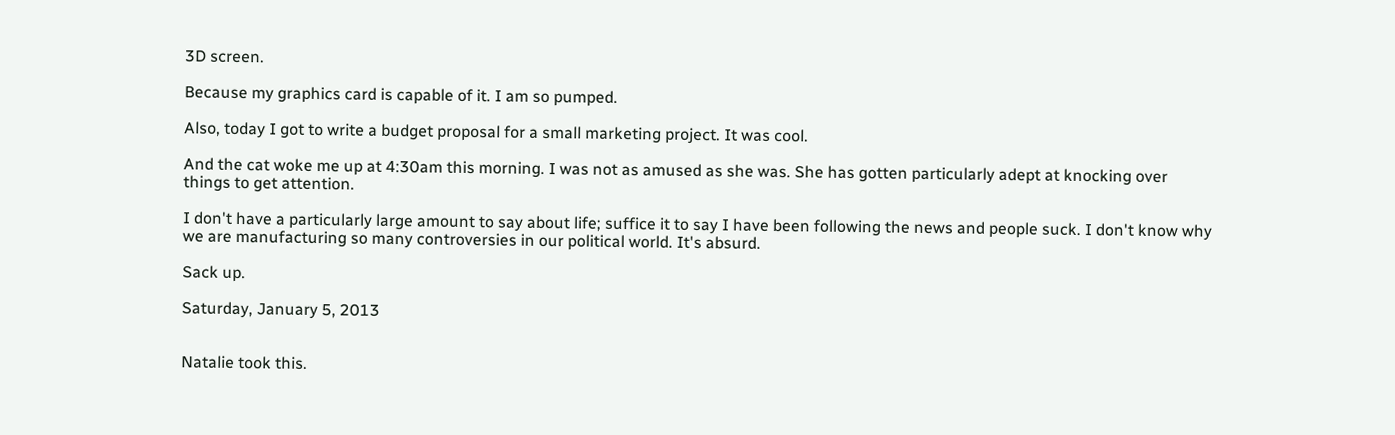3D screen.

Because my graphics card is capable of it. I am so pumped.

Also, today I got to write a budget proposal for a small marketing project. It was cool.

And the cat woke me up at 4:30am this morning. I was not as amused as she was. She has gotten particularly adept at knocking over things to get attention.

I don't have a particularly large amount to say about life; suffice it to say I have been following the news and people suck. I don't know why we are manufacturing so many controversies in our political world. It's absurd.

Sack up.

Saturday, January 5, 2013


Natalie took this.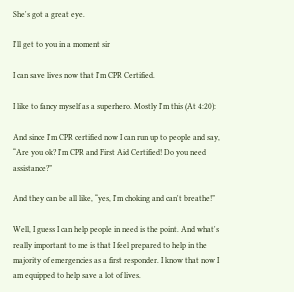She's got a great eye.

I'll get to you in a moment sir

I can save lives now that I'm CPR Certified.

I like to fancy myself as a superhero. Mostly I'm this (At 4:20):

And since I'm CPR certified now I can run up to people and say, “Are you ok? I'm CPR and First Aid Certified! Do you need assistance?”

And they can be all like, “yes, I'm choking and can't breathe!”

Well, I guess I can help people in need is the point. And what's really important to me is that I feel prepared to help in the majority of emergencies as a first responder. I know that now I am equipped to help save a lot of lives.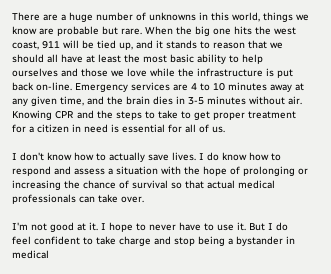There are a huge number of unknowns in this world, things we know are probable but rare. When the big one hits the west coast, 911 will be tied up, and it stands to reason that we should all have at least the most basic ability to help ourselves and those we love while the infrastructure is put back on-line. Emergency services are 4 to 10 minutes away at any given time, and the brain dies in 3-5 minutes without air. Knowing CPR and the steps to take to get proper treatment for a citizen in need is essential for all of us.

I don't know how to actually save lives. I do know how to respond and assess a situation with the hope of prolonging or increasing the chance of survival so that actual medical professionals can take over.

I'm not good at it. I hope to never have to use it. But I do feel confident to take charge and stop being a bystander in medical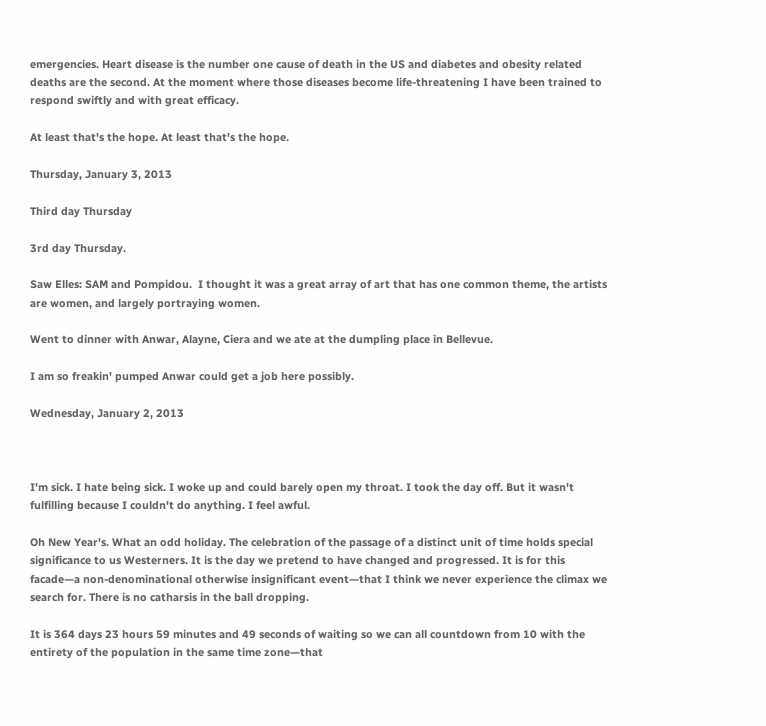emergencies. Heart disease is the number one cause of death in the US and diabetes and obesity related deaths are the second. At the moment where those diseases become life-threatening I have been trained to respond swiftly and with great efficacy.

At least that's the hope. At least that's the hope.

Thursday, January 3, 2013

Third day Thursday

3rd day Thursday.

Saw Elles: SAM and Pompidou.  I thought it was a great array of art that has one common theme, the artists are women, and largely portraying women.

Went to dinner with Anwar, Alayne, Ciera and we ate at the dumpling place in Bellevue.

I am so freakin' pumped Anwar could get a job here possibly.

Wednesday, January 2, 2013



I'm sick. I hate being sick. I woke up and could barely open my throat. I took the day off. But it wasn't fulfilling because I couldn't do anything. I feel awful.

Oh New Year's. What an odd holiday. The celebration of the passage of a distinct unit of time holds special significance to us Westerners. It is the day we pretend to have changed and progressed. It is for this facade—a non-denominational otherwise insignificant event—that I think we never experience the climax we search for. There is no catharsis in the ball dropping.

It is 364 days 23 hours 59 minutes and 49 seconds of waiting so we can all countdown from 10 with the entirety of the population in the same time zone—that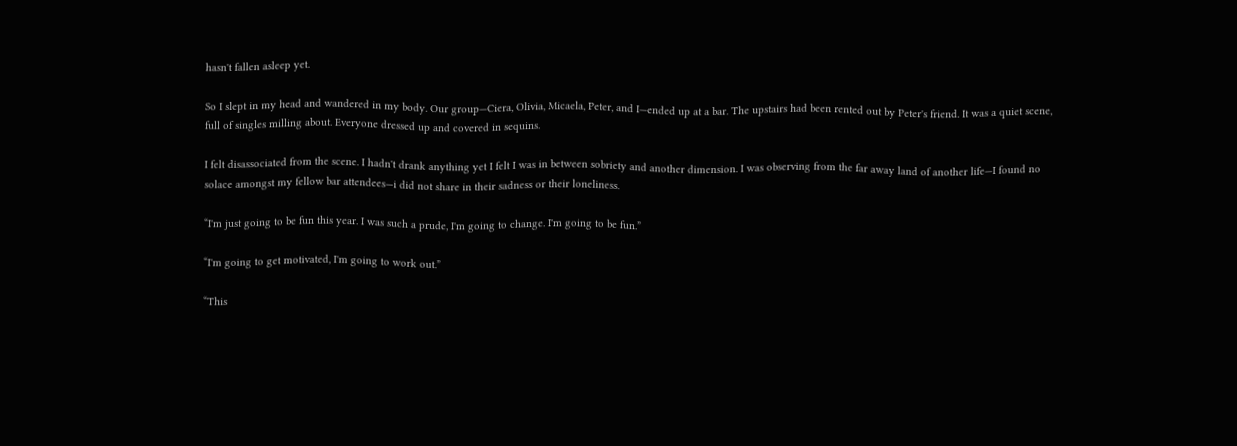hasn't fallen asleep yet.

So I slept in my head and wandered in my body. Our group—Ciera, Olivia, Micaela, Peter, and I—ended up at a bar. The upstairs had been rented out by Peter's friend. It was a quiet scene, full of singles milling about. Everyone dressed up and covered in sequins.

I felt disassociated from the scene. I hadn't drank anything yet I felt I was in between sobriety and another dimension. I was observing from the far away land of another life—I found no solace amongst my fellow bar attendees—i did not share in their sadness or their loneliness.

“I'm just going to be fun this year. I was such a prude, I'm going to change. I'm going to be fun.”

“I'm going to get motivated, I'm going to work out.”

“This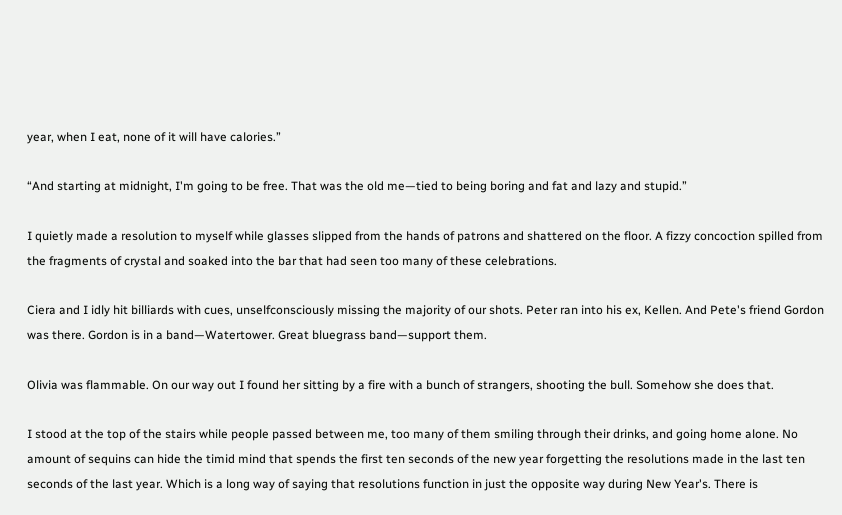year, when I eat, none of it will have calories.”

“And starting at midnight, I'm going to be free. That was the old me—tied to being boring and fat and lazy and stupid.”

I quietly made a resolution to myself while glasses slipped from the hands of patrons and shattered on the floor. A fizzy concoction spilled from the fragments of crystal and soaked into the bar that had seen too many of these celebrations.

Ciera and I idly hit billiards with cues, unselfconsciously missing the majority of our shots. Peter ran into his ex, Kellen. And Pete's friend Gordon was there. Gordon is in a band—Watertower. Great bluegrass band—support them.

Olivia was flammable. On our way out I found her sitting by a fire with a bunch of strangers, shooting the bull. Somehow she does that.

I stood at the top of the stairs while people passed between me, too many of them smiling through their drinks, and going home alone. No amount of sequins can hide the timid mind that spends the first ten seconds of the new year forgetting the resolutions made in the last ten seconds of the last year. Which is a long way of saying that resolutions function in just the opposite way during New Year's. There is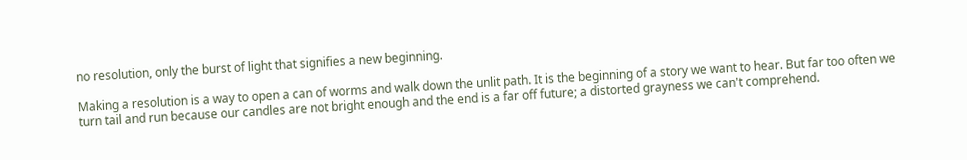no resolution, only the burst of light that signifies a new beginning.

Making a resolution is a way to open a can of worms and walk down the unlit path. It is the beginning of a story we want to hear. But far too often we turn tail and run because our candles are not bright enough and the end is a far off future; a distorted grayness we can't comprehend.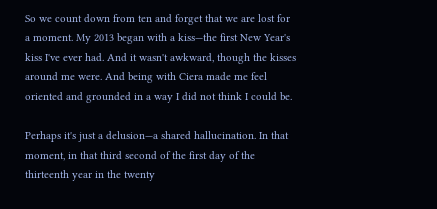So we count down from ten and forget that we are lost for a moment. My 2013 began with a kiss—the first New Year's kiss I've ever had. And it wasn't awkward, though the kisses around me were. And being with Ciera made me feel oriented and grounded in a way I did not think I could be.

Perhaps it's just a delusion—a shared hallucination. In that moment, in that third second of the first day of the thirteenth year in the twenty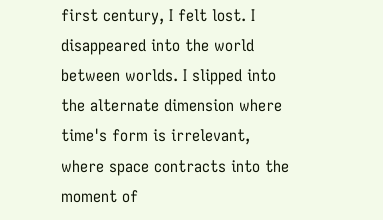first century, I felt lost. I disappeared into the world between worlds. I slipped into the alternate dimension where time's form is irrelevant, where space contracts into the moment of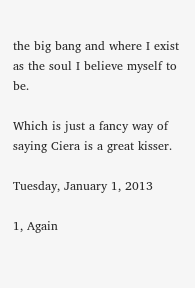the big bang and where I exist as the soul I believe myself to be.

Which is just a fancy way of saying Ciera is a great kisser.

Tuesday, January 1, 2013

1, Again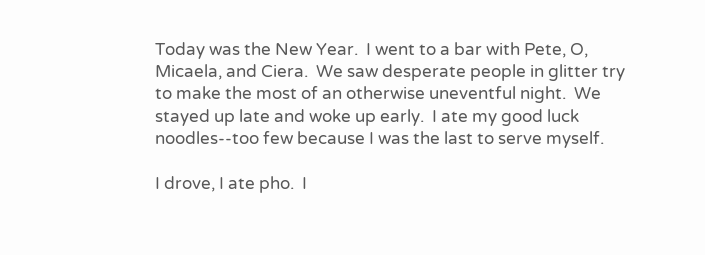Today was the New Year.  I went to a bar with Pete, O, Micaela, and Ciera.  We saw desperate people in glitter try to make the most of an otherwise uneventful night.  We stayed up late and woke up early.  I ate my good luck noodles--too few because I was the last to serve myself.

I drove, I ate pho.  I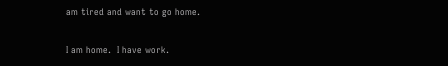am tired and want to go home.

I am home.  I have work.